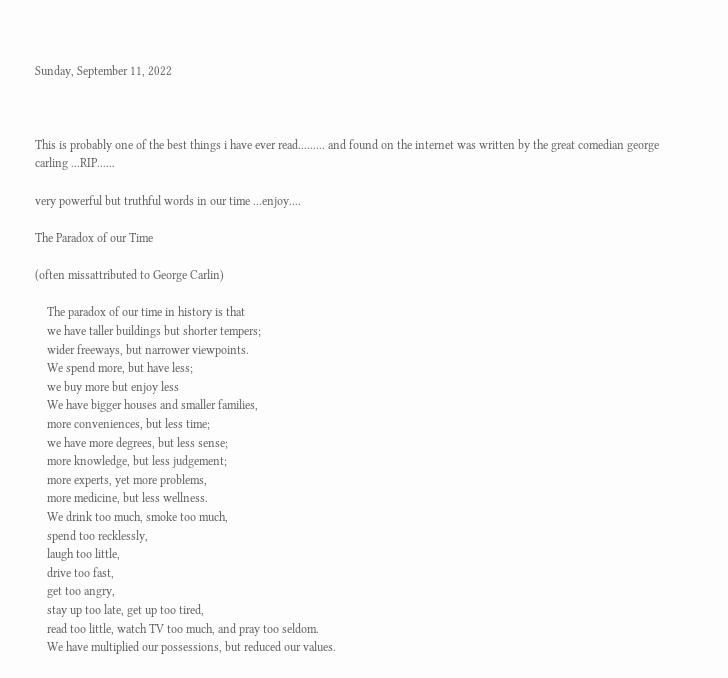Sunday, September 11, 2022



This is probably one of the best things i have ever read......... and found on the internet was written by the great comedian george carling ...RIP......

very powerful but truthful words in our time ...enjoy....

The Paradox of our Time

(often missattributed to George Carlin)

    The paradox of our time in history is that
    we have taller buildings but shorter tempers;
    wider freeways, but narrower viewpoints.
    We spend more, but have less;
    we buy more but enjoy less
    We have bigger houses and smaller families,
    more conveniences, but less time;
    we have more degrees, but less sense;
    more knowledge, but less judgement;
    more experts, yet more problems,
    more medicine, but less wellness.
    We drink too much, smoke too much,
    spend too recklessly,
    laugh too little,
    drive too fast,
    get too angry,
    stay up too late, get up too tired,
    read too little, watch TV too much, and pray too seldom.
    We have multiplied our possessions, but reduced our values.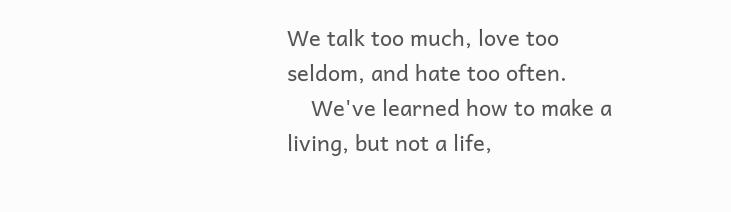We talk too much, love too seldom, and hate too often.
    We've learned how to make a living, but not a life,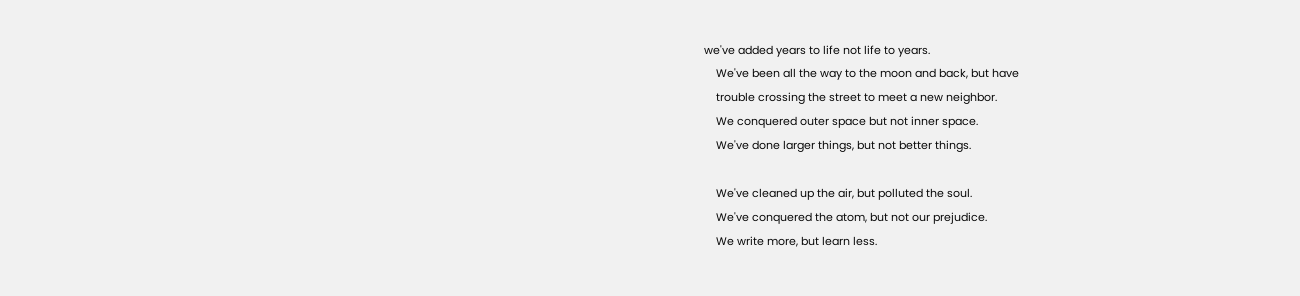we've added years to life not life to years.
    We've been all the way to the moon and back, but have
    trouble crossing the street to meet a new neighbor.
    We conquered outer space but not inner space.
    We've done larger things, but not better things.

    We've cleaned up the air, but polluted the soul.
    We've conquered the atom, but not our prejudice.
    We write more, but learn less.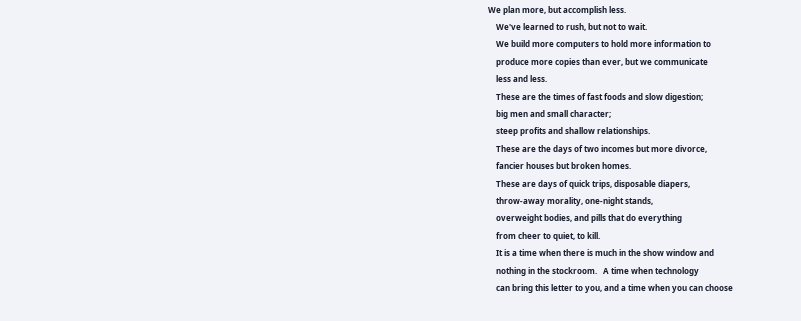We plan more, but accomplish less.
    We've learned to rush, but not to wait.
    We build more computers to hold more information to
    produce more copies than ever, but we communicate
    less and less.
    These are the times of fast foods and slow digestion;
    big men and small character;
    steep profits and shallow relationships.
    These are the days of two incomes but more divorce,
    fancier houses but broken homes.
    These are days of quick trips, disposable diapers,
    throw-away morality, one-night stands,
    overweight bodies, and pills that do everything
    from cheer to quiet, to kill.
    It is a time when there is much in the show window and
    nothing in the stockroom.   A time when technology
    can bring this letter to you, and a time when you can choose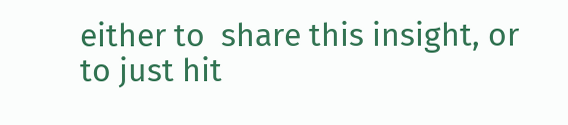either to  share this insight, or to just hit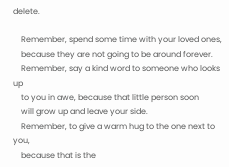delete.

    Remember, spend some time with your loved ones,
    because they are not going to be around forever.
    Remember, say a kind word to someone who looks up
    to you in awe, because that little person soon
    will grow up and leave your side.
    Remember, to give a warm hug to the one next to you,
    because that is the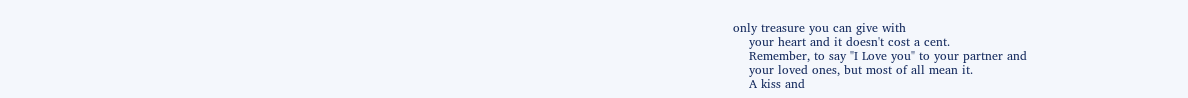only treasure you can give with
    your heart and it doesn't cost a cent.
    Remember, to say "I Love you" to your partner and
    your loved ones, but most of all mean it.
    A kiss and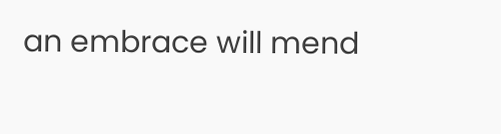an embrace will mend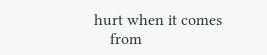hurt when it comes
    from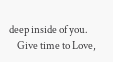deep inside of you.
    Give time to Love,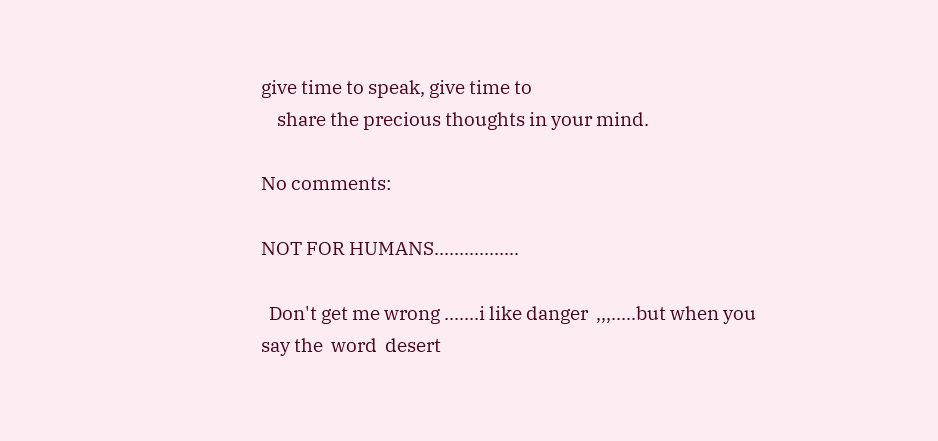give time to speak, give time to
    share the precious thoughts in your mind.

No comments:

NOT FOR HUMANS.................

  Don't get me wrong .......i like danger  ,,,.....but when you say the  word  desert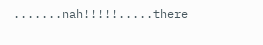.......nah!!!!!.....there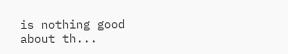is nothing good about th...